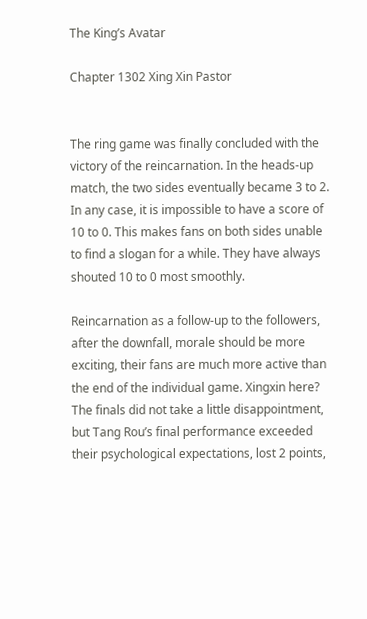The King’s Avatar

Chapter 1302 Xing Xin Pastor


The ring game was finally concluded with the victory of the reincarnation. In the heads-up match, the two sides eventually became 3 to 2. In any case, it is impossible to have a score of 10 to 0. This makes fans on both sides unable to find a slogan for a while. They have always shouted 10 to 0 most smoothly.

Reincarnation as a follow-up to the followers, after the downfall, morale should be more exciting, their fans are much more active than the end of the individual game. Xingxin here? The finals did not take a little disappointment, but Tang Rou’s final performance exceeded their psychological expectations, lost 2 points,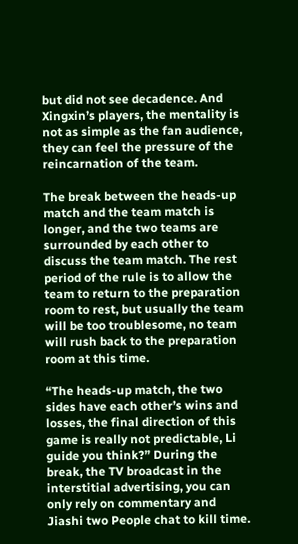but did not see decadence. And Xingxin’s players, the mentality is not as simple as the fan audience, they can feel the pressure of the reincarnation of the team.

The break between the heads-up match and the team match is longer, and the two teams are surrounded by each other to discuss the team match. The rest period of the rule is to allow the team to return to the preparation room to rest, but usually the team will be too troublesome, no team will rush back to the preparation room at this time.

“The heads-up match, the two sides have each other’s wins and losses, the final direction of this game is really not predictable, Li guide you think?” During the break, the TV broadcast in the interstitial advertising, you can only rely on commentary and Jiashi two People chat to kill time.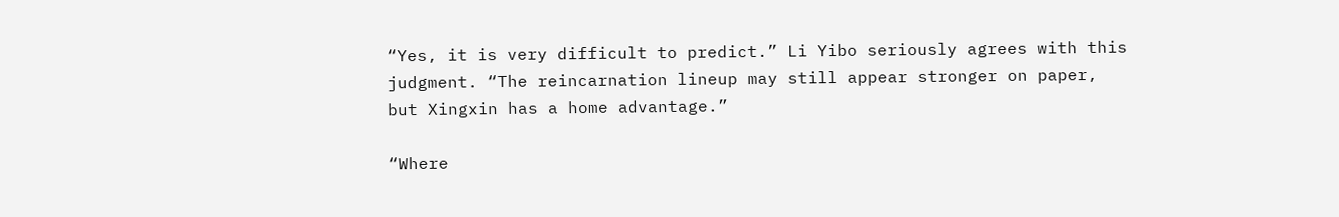“Yes, it is very difficult to predict.” Li Yibo seriously agrees with this judgment. “The reincarnation lineup may still appear stronger on paper, but Xingxin has a home advantage.”

“Where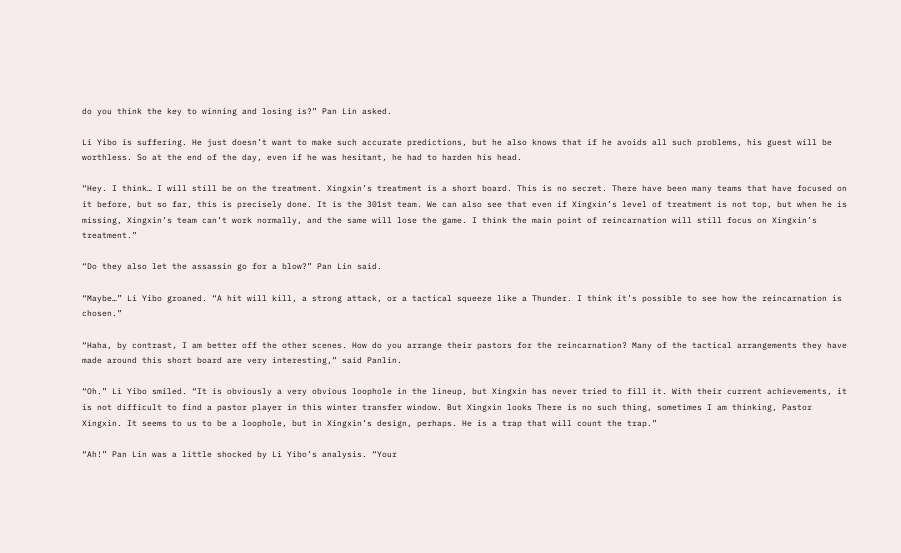do you think the key to winning and losing is?” Pan Lin asked.

Li Yibo is suffering. He just doesn’t want to make such accurate predictions, but he also knows that if he avoids all such problems, his guest will be worthless. So at the end of the day, even if he was hesitant, he had to harden his head.

“Hey. I think… I will still be on the treatment. Xingxin’s treatment is a short board. This is no secret. There have been many teams that have focused on it before, but so far, this is precisely done. It is the 301st team. We can also see that even if Xingxin’s level of treatment is not top, but when he is missing, Xingxin’s team can’t work normally, and the same will lose the game. I think the main point of reincarnation will still focus on Xingxin’s treatment.”

“Do they also let the assassin go for a blow?” Pan Lin said.

“Maybe…” Li Yibo groaned. “A hit will kill, a strong attack, or a tactical squeeze like a Thunder. I think it’s possible to see how the reincarnation is chosen.”

“Haha, by contrast, I am better off the other scenes. How do you arrange their pastors for the reincarnation? Many of the tactical arrangements they have made around this short board are very interesting,” said Panlin.

“Oh.” Li Yibo smiled. “It is obviously a very obvious loophole in the lineup, but Xingxin has never tried to fill it. With their current achievements, it is not difficult to find a pastor player in this winter transfer window. But Xingxin looks There is no such thing, sometimes I am thinking, Pastor Xingxin. It seems to us to be a loophole, but in Xingxin’s design, perhaps. He is a trap that will count the trap.”

“Ah!” Pan Lin was a little shocked by Li Yibo’s analysis. “Your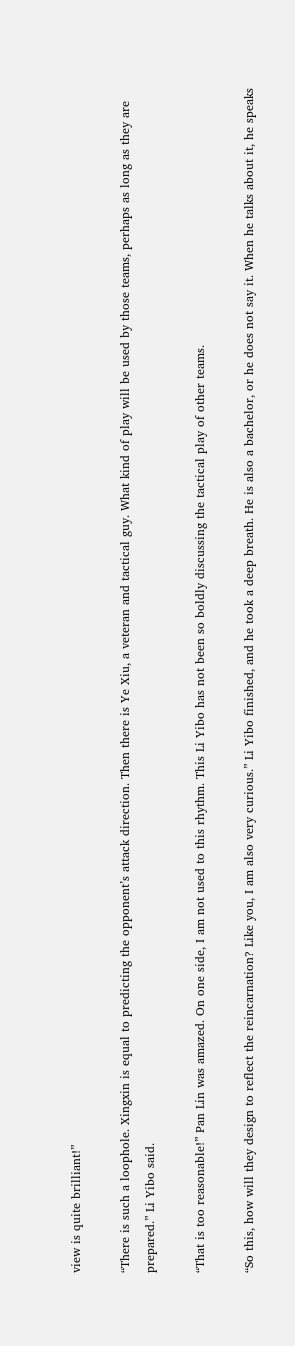view is quite brilliant!”

“There is such a loophole. Xingxin is equal to predicting the opponent’s attack direction. Then there is Ye Xiu, a veteran and tactical guy. What kind of play will be used by those teams, perhaps as long as they are prepared.” Li Yibo said.

“That is too reasonable!” Pan Lin was amazed. On one side, I am not used to this rhythm. This Li Yibo has not been so boldly discussing the tactical play of other teams.

“So this, how will they design to reflect the reincarnation? Like you, I am also very curious.” Li Yibo finished, and he took a deep breath. He is also a bachelor, or he does not say it. When he talks about it, he speaks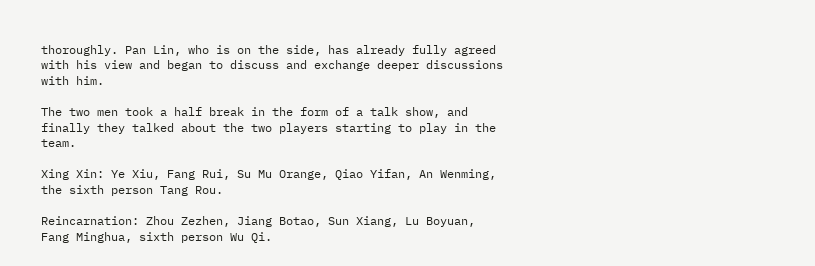thoroughly. Pan Lin, who is on the side, has already fully agreed with his view and began to discuss and exchange deeper discussions with him.

The two men took a half break in the form of a talk show, and finally they talked about the two players starting to play in the team.

Xing Xin: Ye Xiu, Fang Rui, Su Mu Orange, Qiao Yifan, An Wenming, the sixth person Tang Rou.

Reincarnation: Zhou Zezhen, Jiang Botao, Sun Xiang, Lu Boyuan, Fang Minghua, sixth person Wu Qi.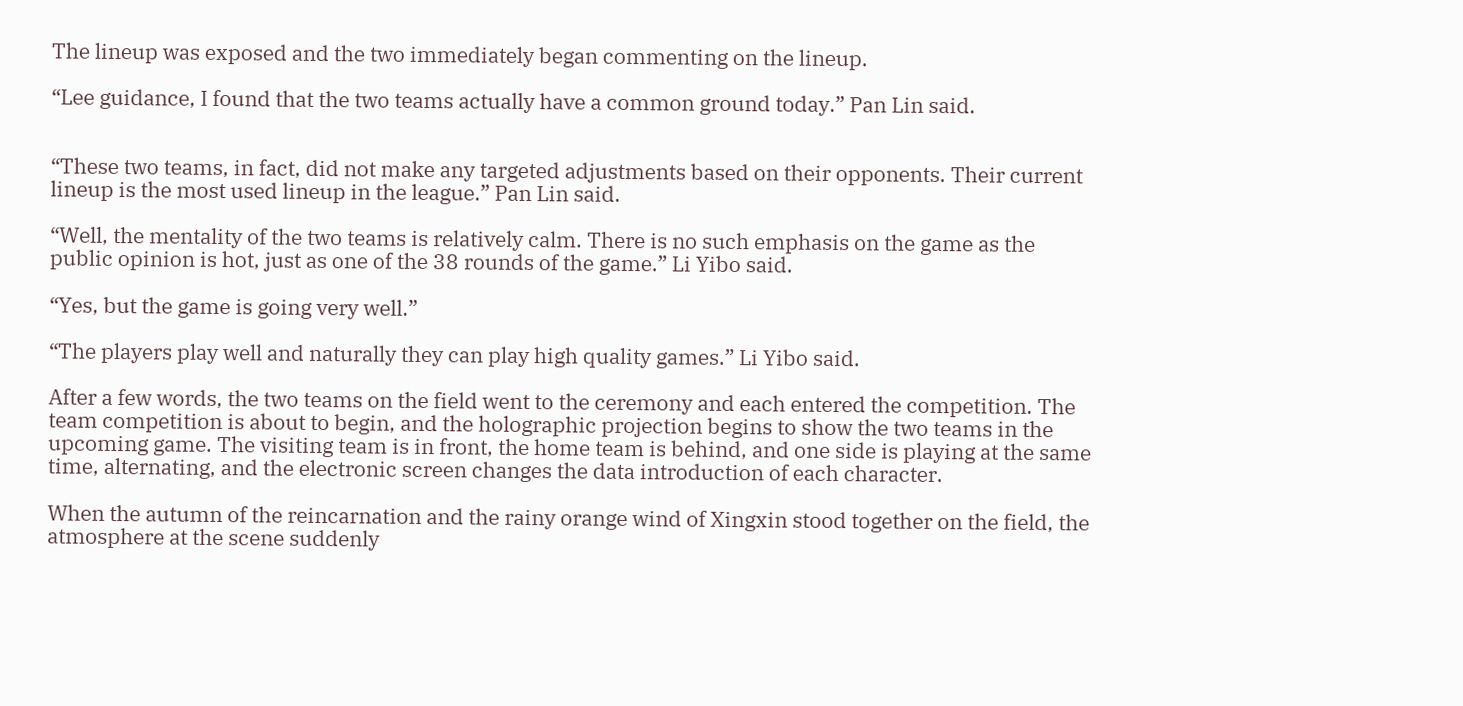The lineup was exposed and the two immediately began commenting on the lineup.

“Lee guidance, I found that the two teams actually have a common ground today.” Pan Lin said.


“These two teams, in fact, did not make any targeted adjustments based on their opponents. Their current lineup is the most used lineup in the league.” Pan Lin said.

“Well, the mentality of the two teams is relatively calm. There is no such emphasis on the game as the public opinion is hot, just as one of the 38 rounds of the game.” Li Yibo said.

“Yes, but the game is going very well.”

“The players play well and naturally they can play high quality games.” Li Yibo said.

After a few words, the two teams on the field went to the ceremony and each entered the competition. The team competition is about to begin, and the holographic projection begins to show the two teams in the upcoming game. The visiting team is in front, the home team is behind, and one side is playing at the same time, alternating, and the electronic screen changes the data introduction of each character.

When the autumn of the reincarnation and the rainy orange wind of Xingxin stood together on the field, the atmosphere at the scene suddenly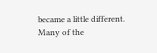became a little different. Many of the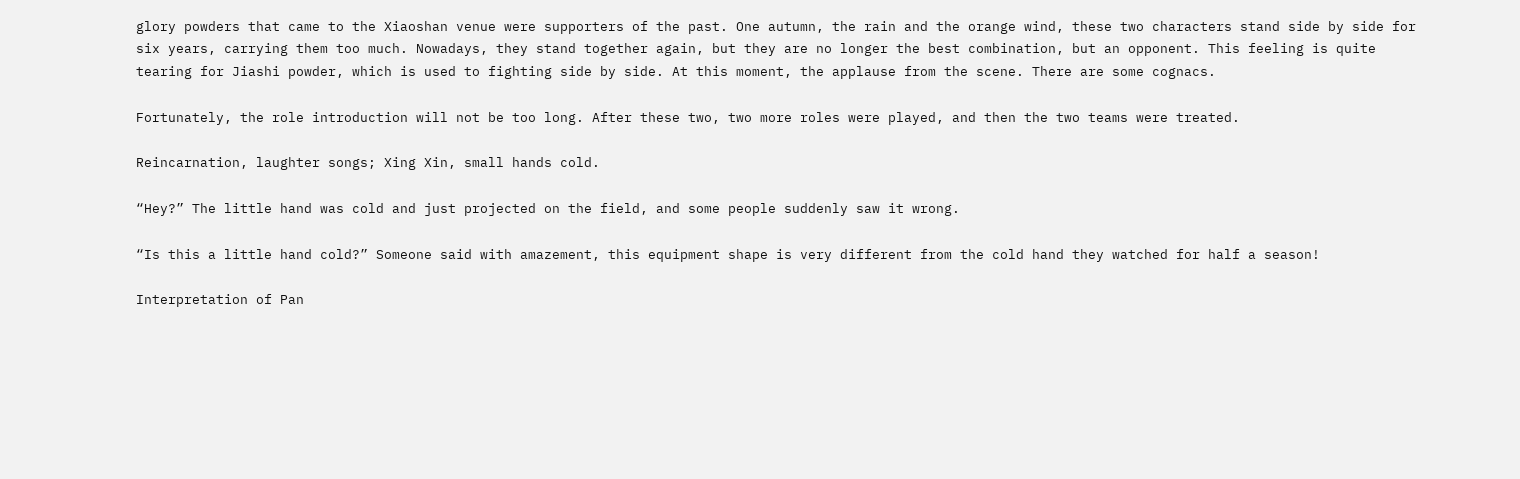glory powders that came to the Xiaoshan venue were supporters of the past. One autumn, the rain and the orange wind, these two characters stand side by side for six years, carrying them too much. Nowadays, they stand together again, but they are no longer the best combination, but an opponent. This feeling is quite tearing for Jiashi powder, which is used to fighting side by side. At this moment, the applause from the scene. There are some cognacs.

Fortunately, the role introduction will not be too long. After these two, two more roles were played, and then the two teams were treated.

Reincarnation, laughter songs; Xing Xin, small hands cold.

“Hey?” The little hand was cold and just projected on the field, and some people suddenly saw it wrong.

“Is this a little hand cold?” Someone said with amazement, this equipment shape is very different from the cold hand they watched for half a season!

Interpretation of Pan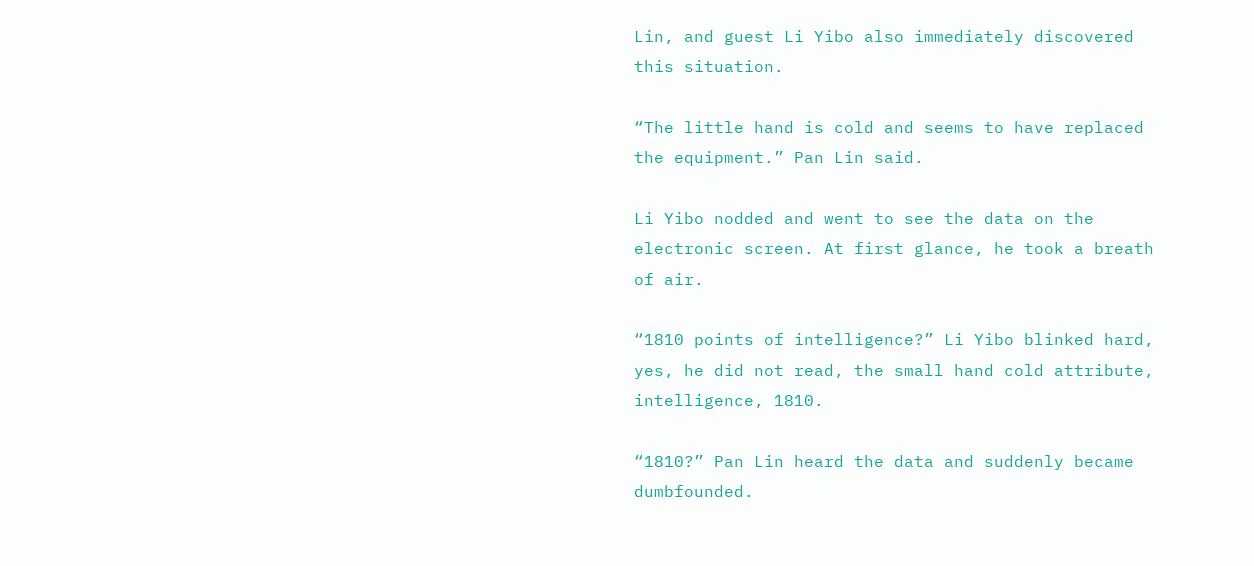Lin, and guest Li Yibo also immediately discovered this situation.

“The little hand is cold and seems to have replaced the equipment.” Pan Lin said.

Li Yibo nodded and went to see the data on the electronic screen. At first glance, he took a breath of air.

“1810 points of intelligence?” Li Yibo blinked hard, yes, he did not read, the small hand cold attribute, intelligence, 1810.

“1810?” Pan Lin heard the data and suddenly became dumbfounded.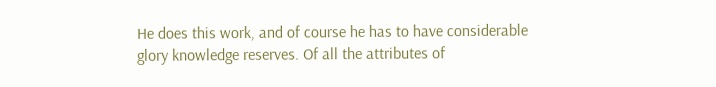He does this work, and of course he has to have considerable glory knowledge reserves. Of all the attributes of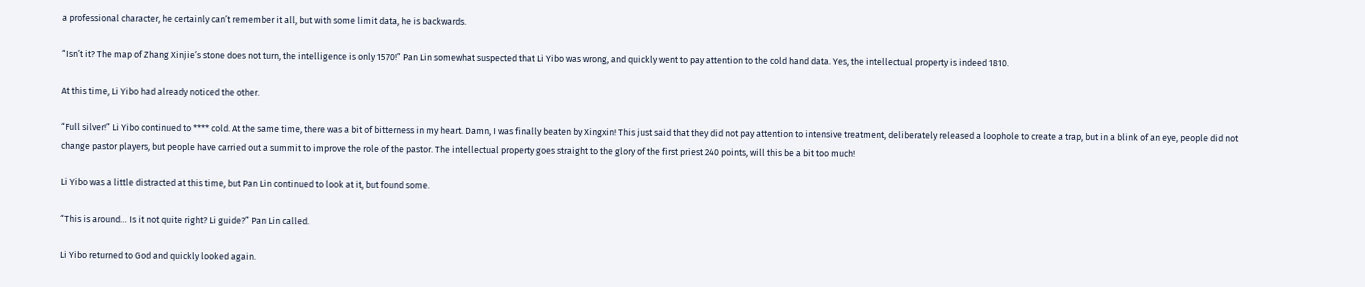a professional character, he certainly can’t remember it all, but with some limit data, he is backwards.

“Isn’t it? The map of Zhang Xinjie’s stone does not turn, the intelligence is only 1570!” Pan Lin somewhat suspected that Li Yibo was wrong, and quickly went to pay attention to the cold hand data. Yes, the intellectual property is indeed 1810.

At this time, Li Yibo had already noticed the other.

“Full silver!” Li Yibo continued to **** cold. At the same time, there was a bit of bitterness in my heart. Damn, I was finally beaten by Xingxin! This just said that they did not pay attention to intensive treatment, deliberately released a loophole to create a trap, but in a blink of an eye, people did not change pastor players, but people have carried out a summit to improve the role of the pastor. The intellectual property goes straight to the glory of the first priest 240 points, will this be a bit too much!

Li Yibo was a little distracted at this time, but Pan Lin continued to look at it, but found some.

“This is around… Is it not quite right? Li guide?” Pan Lin called.

Li Yibo returned to God and quickly looked again.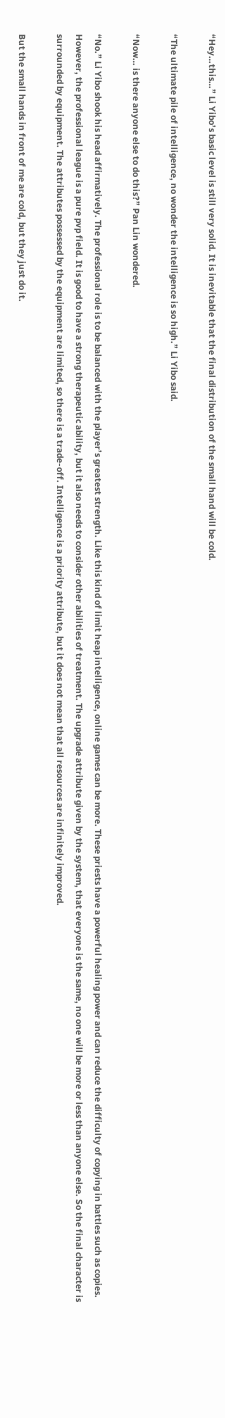“Hey…this…” Li Yibo’s basic level is still very solid. It is inevitable that the final distribution of the small hand will be cold.

“The ultimate pile of intelligence, no wonder the intelligence is so high.” Li Yibo said.

“Now… is there anyone else to do this?” Pan Lin wondered.

“No.” Li Yibo shook his head affirmatively. The professional role is to be balanced with the player’s greatest strength. Like this kind of limit heap intelligence, online games can be more. These priests have a powerful healing power and can reduce the difficulty of copying in battles such as copies. However, the professional league is a pure pvp field. It is good to have a strong therapeutic ability, but it also needs to consider other abilities of treatment. The upgrade attribute given by the system, that everyone is the same, no one will be more or less than anyone else. So the final character is surrounded by equipment. The attributes possessed by the equipment are limited, so there is a trade-off. Intelligence is a priority attribute, but it does not mean that all resources are infinitely improved.

But the small hands in front of me are cold, but they just do it.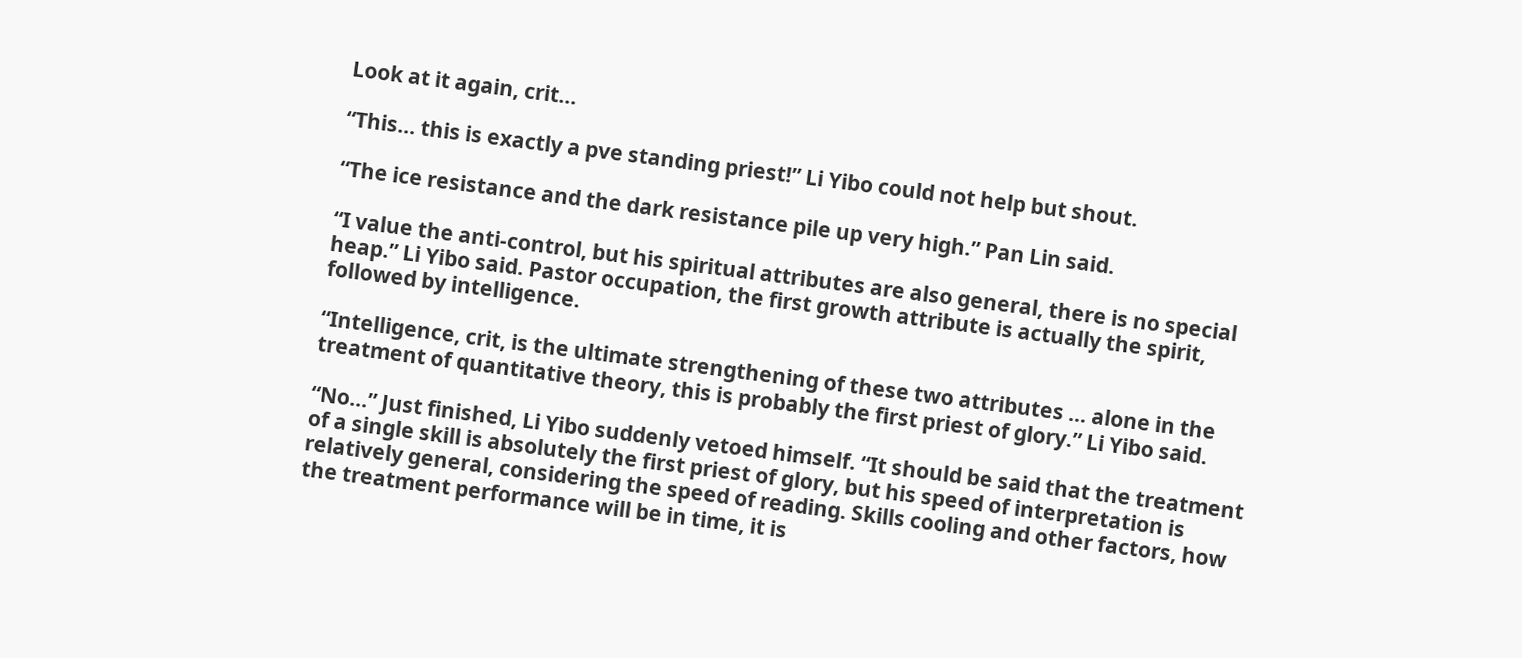Look at it again, crit…

“This… this is exactly a pve standing priest!” Li Yibo could not help but shout.

“The ice resistance and the dark resistance pile up very high.” Pan Lin said.

“I value the anti-control, but his spiritual attributes are also general, there is no special heap.” Li Yibo said. Pastor occupation, the first growth attribute is actually the spirit, followed by intelligence.

“Intelligence, crit, is the ultimate strengthening of these two attributes … alone in the treatment of quantitative theory, this is probably the first priest of glory.” Li Yibo said.

“No…” Just finished, Li Yibo suddenly vetoed himself. “It should be said that the treatment of a single skill is absolutely the first priest of glory, but his speed of interpretation is relatively general, considering the speed of reading. Skills cooling and other factors, how the treatment performance will be in time, it is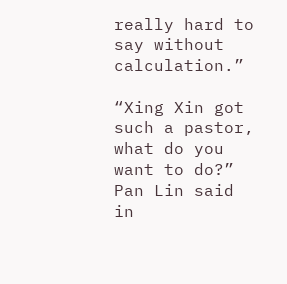really hard to say without calculation.”

“Xing Xin got such a pastor, what do you want to do?” Pan Lin said in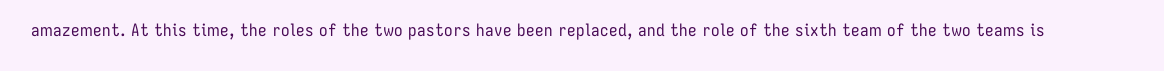amazement. At this time, the roles of the two pastors have been replaced, and the role of the sixth team of the two teams is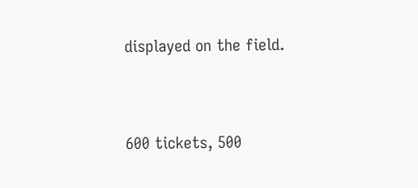displayed on the field.


600 tickets, 500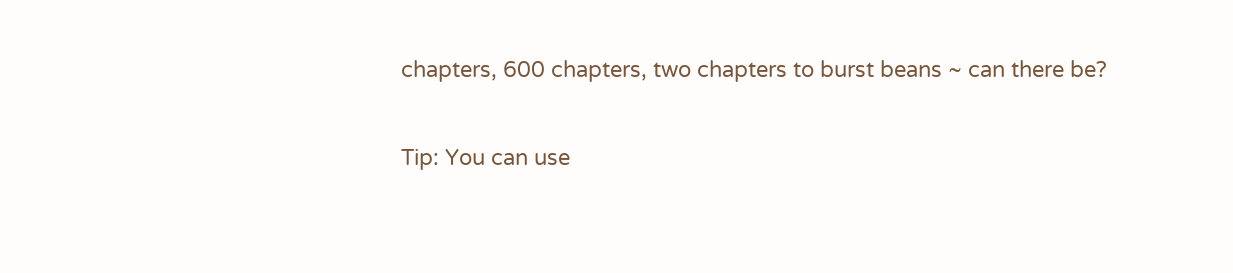chapters, 600 chapters, two chapters to burst beans ~ can there be?

Tip: You can use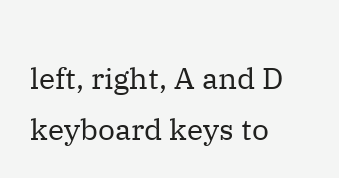left, right, A and D keyboard keys to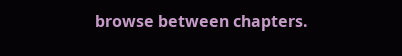browse between chapters.